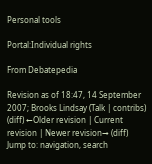Personal tools

Portal:Individual rights

From Debatepedia

Revision as of 18:47, 14 September 2007; Brooks Lindsay (Talk | contribs)
(diff) ←Older revision | Current revision | Newer revision→ (diff)
Jump to: navigation, search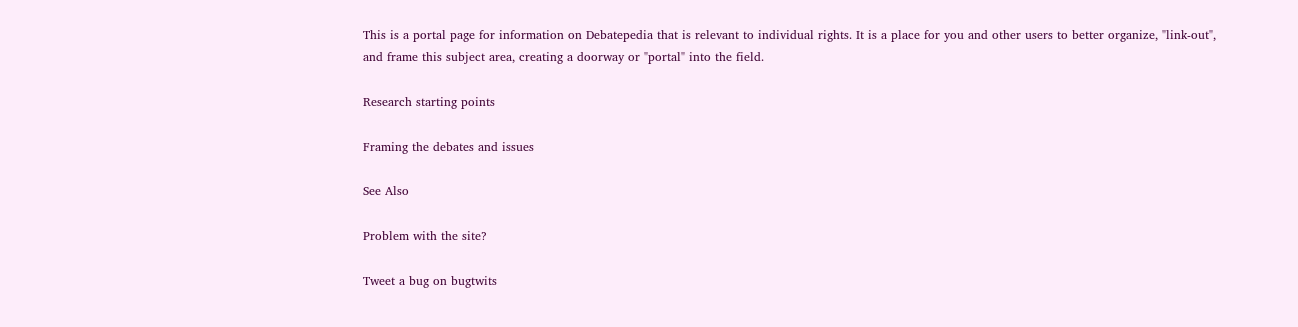This is a portal page for information on Debatepedia that is relevant to individual rights. It is a place for you and other users to better organize, "link-out", and frame this subject area, creating a doorway or "portal" into the field.

Research starting points

Framing the debates and issues

See Also

Problem with the site?

Tweet a bug on bugtwits